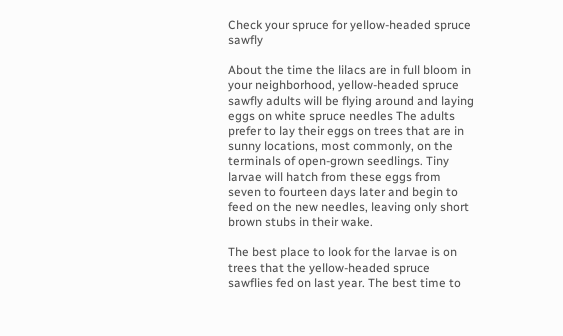Check your spruce for yellow-headed spruce sawfly

About the time the lilacs are in full bloom in your neighborhood, yellow-headed spruce sawfly adults will be flying around and laying eggs on white spruce needles The adults prefer to lay their eggs on trees that are in sunny locations, most commonly, on the terminals of open-grown seedlings. Tiny larvae will hatch from these eggs from seven to fourteen days later and begin to feed on the new needles, leaving only short brown stubs in their wake.

The best place to look for the larvae is on trees that the yellow-headed spruce sawflies fed on last year. The best time to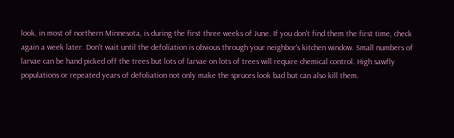look, in most of northern Minnesota, is during the first three weeks of June. If you don't find them the first time, check again a week later. Don't wait until the defoliation is obvious through your neighbor's kitchen window. Small numbers of larvae can be hand picked off the trees but lots of larvae on lots of trees will require chemical control. High sawfly populations or repeated years of defoliation not only make the spruces look bad but can also kill them.